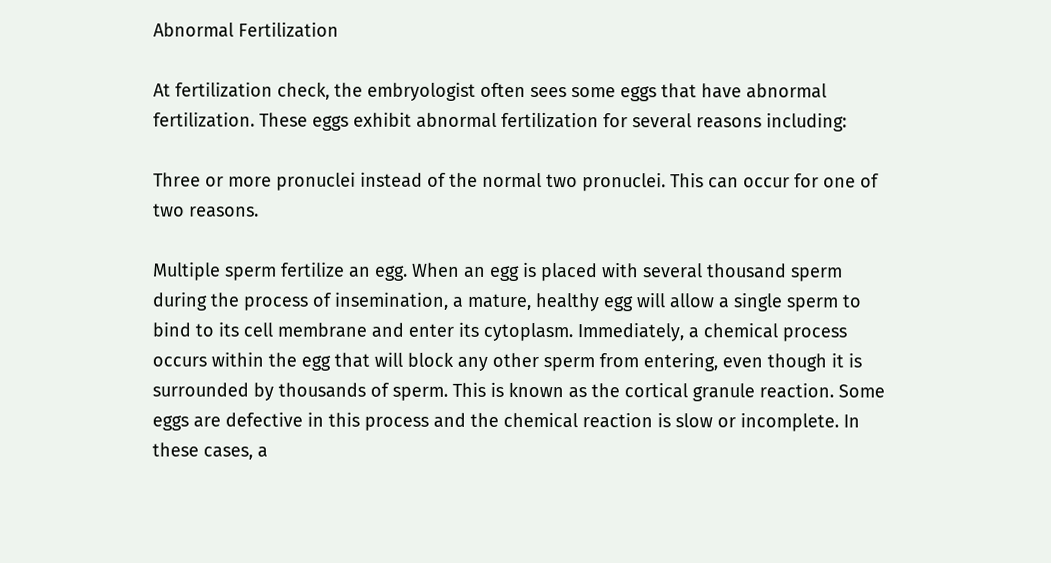Abnormal Fertilization

At fertilization check, the embryologist often sees some eggs that have abnormal fertilization. These eggs exhibit abnormal fertilization for several reasons including:

Three or more pronuclei instead of the normal two pronuclei. This can occur for one of two reasons.

Multiple sperm fertilize an egg. When an egg is placed with several thousand sperm during the process of insemination, a mature, healthy egg will allow a single sperm to bind to its cell membrane and enter its cytoplasm. Immediately, a chemical process occurs within the egg that will block any other sperm from entering, even though it is surrounded by thousands of sperm. This is known as the cortical granule reaction. Some eggs are defective in this process and the chemical reaction is slow or incomplete. In these cases, a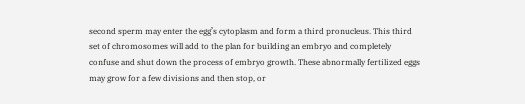second sperm may enter the egg’s cytoplasm and form a third pronucleus. This third set of chromosomes will add to the plan for building an embryo and completely confuse and shut down the process of embryo growth. These abnormally fertilized eggs may grow for a few divisions and then stop, or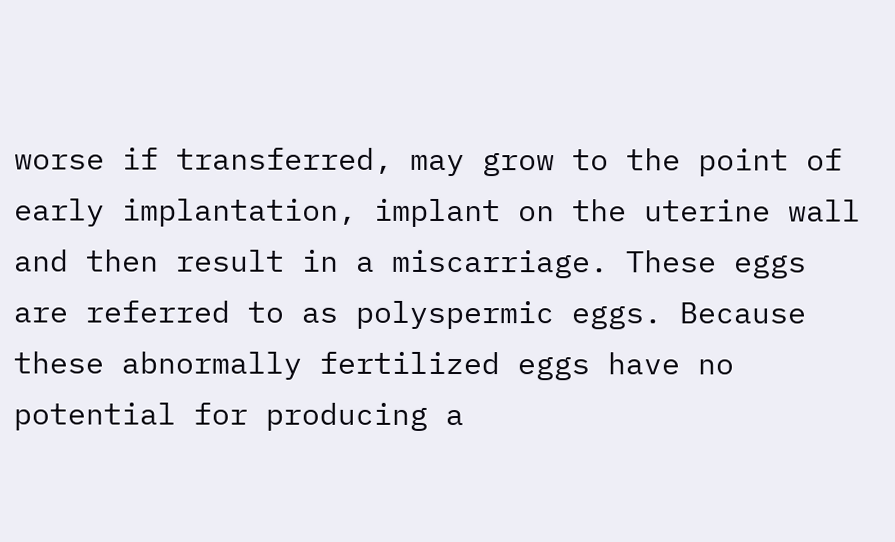worse if transferred, may grow to the point of early implantation, implant on the uterine wall and then result in a miscarriage. These eggs are referred to as polyspermic eggs. Because these abnormally fertilized eggs have no potential for producing a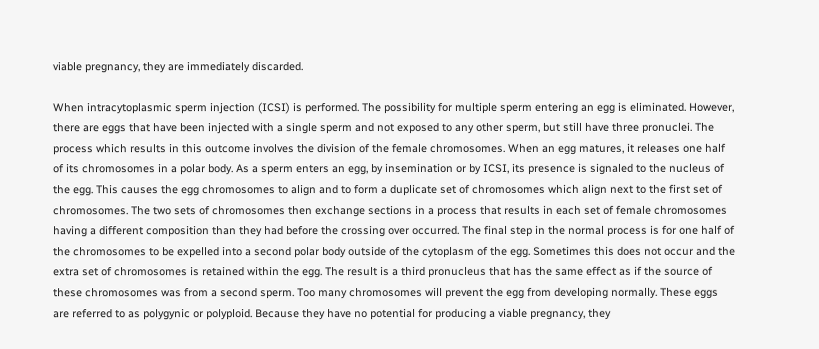viable pregnancy, they are immediately discarded.

When intracytoplasmic sperm injection (ICSI) is performed. The possibility for multiple sperm entering an egg is eliminated. However, there are eggs that have been injected with a single sperm and not exposed to any other sperm, but still have three pronuclei. The process which results in this outcome involves the division of the female chromosomes. When an egg matures, it releases one half of its chromosomes in a polar body. As a sperm enters an egg, by insemination or by ICSI, its presence is signaled to the nucleus of the egg. This causes the egg chromosomes to align and to form a duplicate set of chromosomes which align next to the first set of chromosomes. The two sets of chromosomes then exchange sections in a process that results in each set of female chromosomes having a different composition than they had before the crossing over occurred. The final step in the normal process is for one half of the chromosomes to be expelled into a second polar body outside of the cytoplasm of the egg. Sometimes this does not occur and the extra set of chromosomes is retained within the egg. The result is a third pronucleus that has the same effect as if the source of these chromosomes was from a second sperm. Too many chromosomes will prevent the egg from developing normally. These eggs are referred to as polygynic or polyploid. Because they have no potential for producing a viable pregnancy, they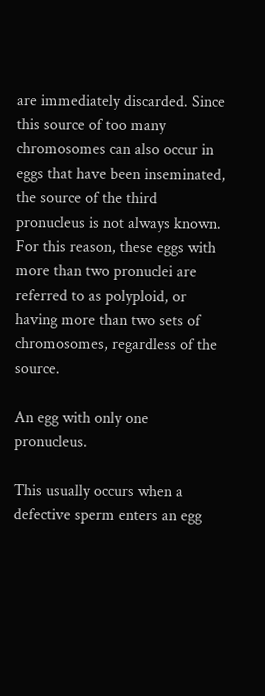are immediately discarded. Since this source of too many chromosomes can also occur in eggs that have been inseminated, the source of the third pronucleus is not always known. For this reason, these eggs with more than two pronuclei are referred to as polyploid, or having more than two sets of chromosomes, regardless of the source.

An egg with only one pronucleus.

This usually occurs when a defective sperm enters an egg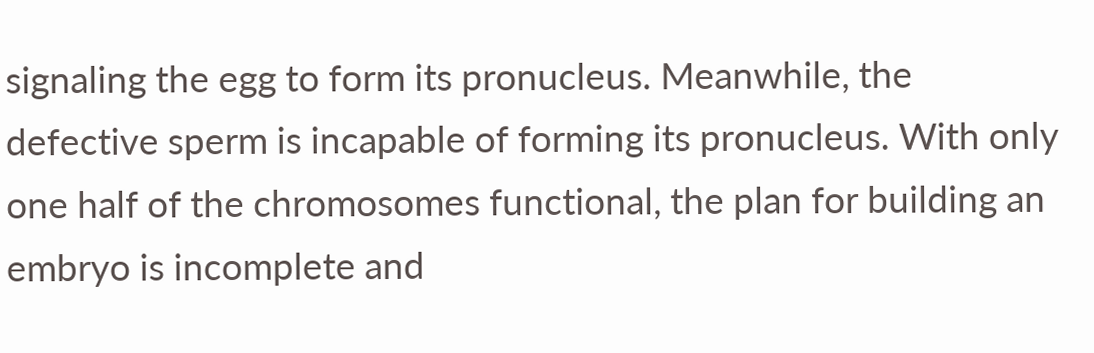signaling the egg to form its pronucleus. Meanwhile, the defective sperm is incapable of forming its pronucleus. With only one half of the chromosomes functional, the plan for building an embryo is incomplete and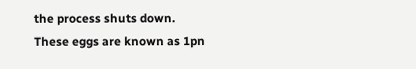the process shuts down. These eggs are known as 1pn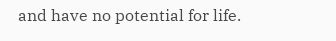and have no potential for life.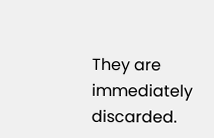They are immediately discarded.